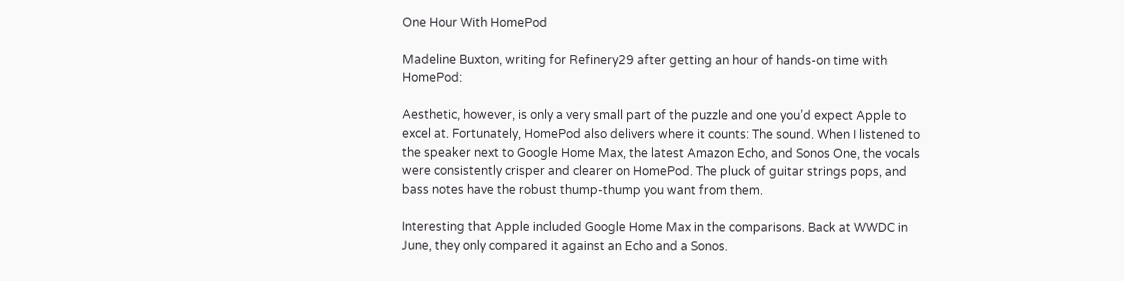One Hour With HomePod

Madeline Buxton, writing for Refinery29 after getting an hour of hands-on time with HomePod:

Aesthetic, however, is only a very small part of the puzzle and one you’d expect Apple to excel at. Fortunately, HomePod also delivers where it counts: The sound. When I listened to the speaker next to Google Home Max, the latest Amazon Echo, and Sonos One, the vocals were consistently crisper and clearer on HomePod. The pluck of guitar strings pops, and bass notes have the robust thump-thump you want from them.

Interesting that Apple included Google Home Max in the comparisons. Back at WWDC in June, they only compared it against an Echo and a Sonos.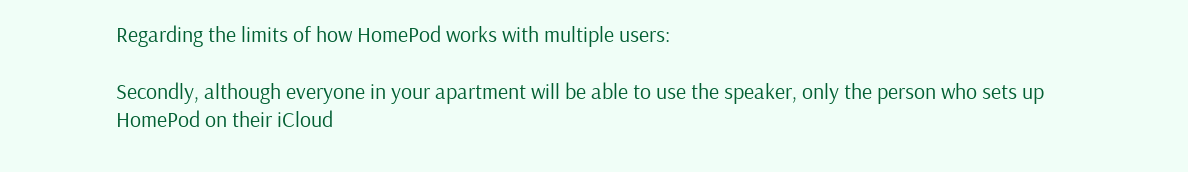Regarding the limits of how HomePod works with multiple users:

Secondly, although everyone in your apartment will be able to use the speaker, only the person who sets up HomePod on their iCloud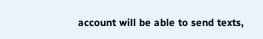account will be able to send texts,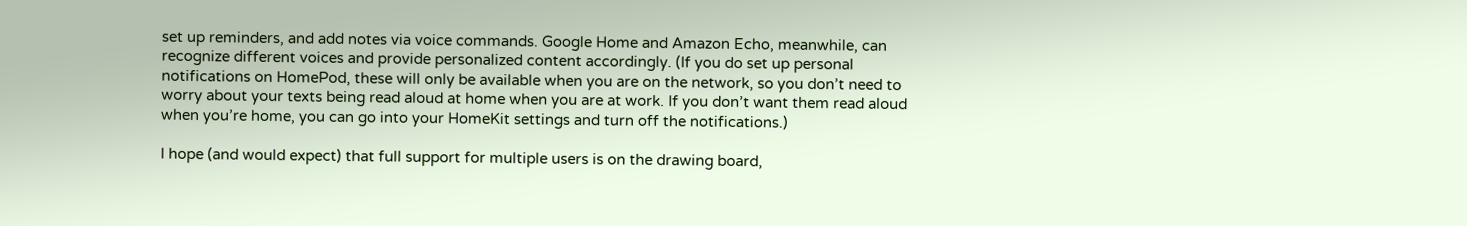set up reminders, and add notes via voice commands. Google Home and Amazon Echo, meanwhile, can recognize different voices and provide personalized content accordingly. (If you do set up personal notifications on HomePod, these will only be available when you are on the network, so you don’t need to worry about your texts being read aloud at home when you are at work. If you don’t want them read aloud when you’re home, you can go into your HomeKit settings and turn off the notifications.)

I hope (and would expect) that full support for multiple users is on the drawing board,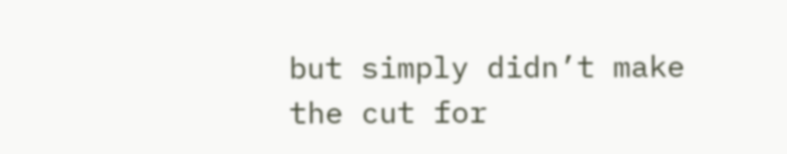but simply didn’t make the cut for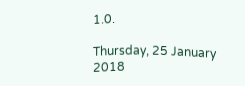1.0.

Thursday, 25 January 2018